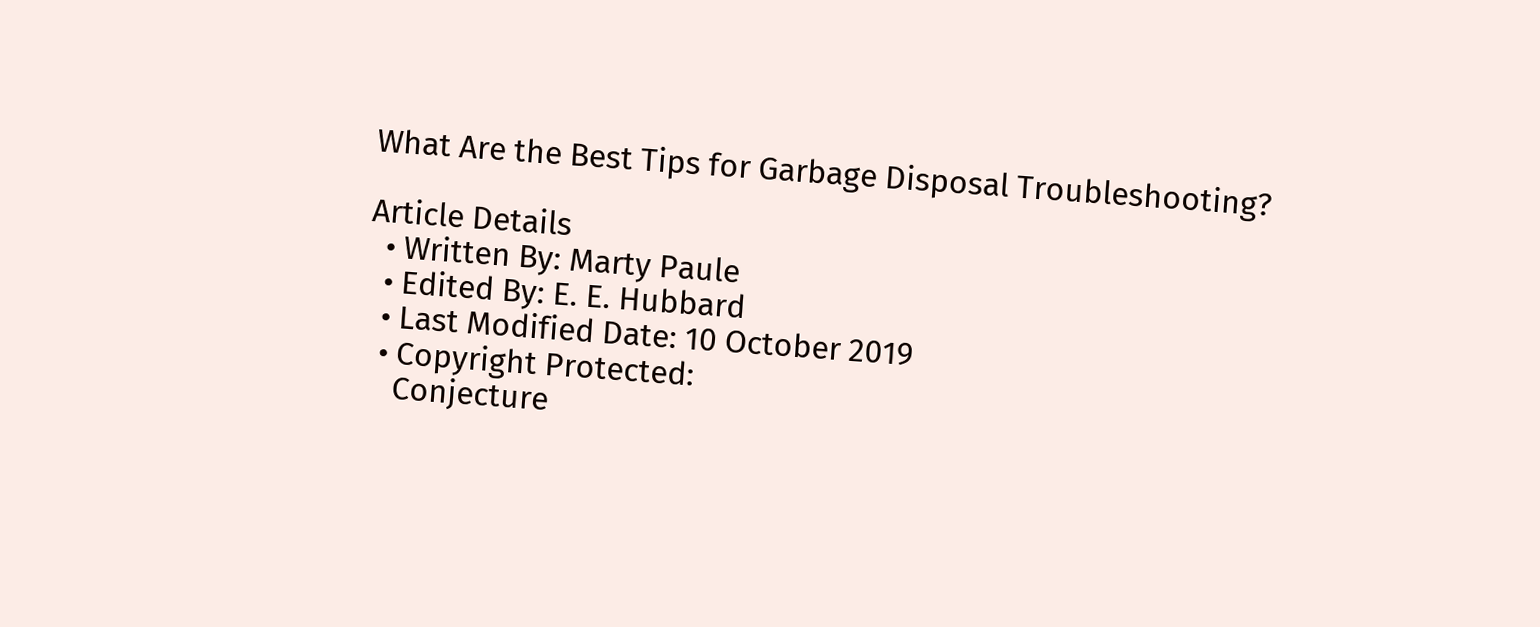What Are the Best Tips for Garbage Disposal Troubleshooting?

Article Details
  • Written By: Marty Paule
  • Edited By: E. E. Hubbard
  • Last Modified Date: 10 October 2019
  • Copyright Protected:
    Conjecture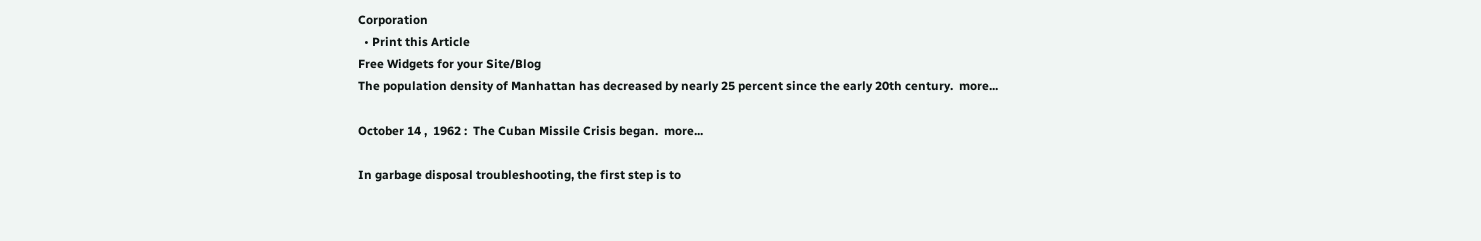Corporation
  • Print this Article
Free Widgets for your Site/Blog
The population density of Manhattan has decreased by nearly 25 percent since the early 20th century.  more...

October 14 ,  1962 :  The Cuban Missile Crisis began.  more...

In garbage disposal troubleshooting, the first step is to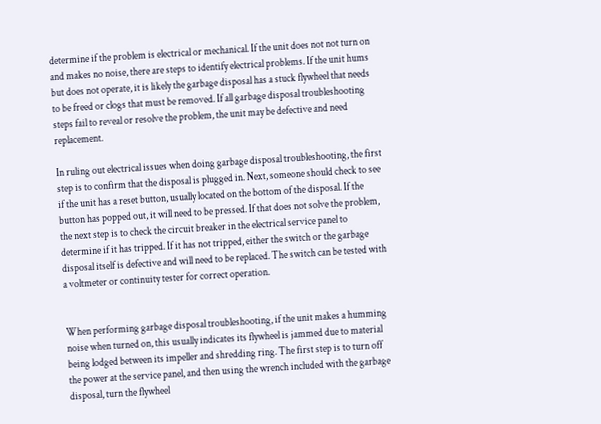determine if the problem is electrical or mechanical. If the unit does not not turn on and makes no noise, there are steps to identify electrical problems. If the unit hums but does not operate, it is likely the garbage disposal has a stuck flywheel that needs to be freed or clogs that must be removed. If all garbage disposal troubleshooting steps fail to reveal or resolve the problem, the unit may be defective and need replacement.

In ruling out electrical issues when doing garbage disposal troubleshooting, the first step is to confirm that the disposal is plugged in. Next, someone should check to see if the unit has a reset button, usually located on the bottom of the disposal. If the button has popped out, it will need to be pressed. If that does not solve the problem, the next step is to check the circuit breaker in the electrical service panel to determine if it has tripped. If it has not tripped, either the switch or the garbage disposal itself is defective and will need to be replaced. The switch can be tested with a voltmeter or continuity tester for correct operation.


When performing garbage disposal troubleshooting, if the unit makes a humming noise when turned on, this usually indicates its flywheel is jammed due to material being lodged between its impeller and shredding ring. The first step is to turn off the power at the service panel, and then using the wrench included with the garbage disposal, turn the flywheel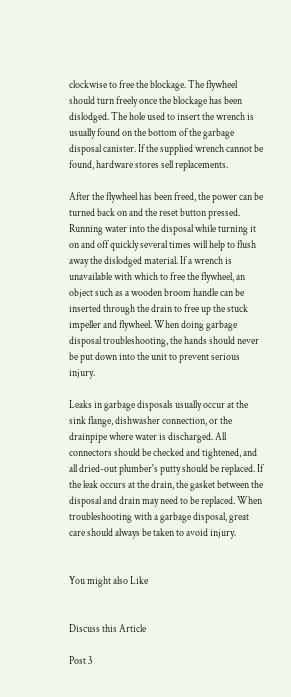clockwise to free the blockage. The flywheel should turn freely once the blockage has been dislodged. The hole used to insert the wrench is usually found on the bottom of the garbage disposal canister. If the supplied wrench cannot be found, hardware stores sell replacements.

After the flywheel has been freed, the power can be turned back on and the reset button pressed. Running water into the disposal while turning it on and off quickly several times will help to flush away the dislodged material. If a wrench is unavailable with which to free the flywheel, an object such as a wooden broom handle can be inserted through the drain to free up the stuck impeller and flywheel. When doing garbage disposal troubleshooting, the hands should never be put down into the unit to prevent serious injury.

Leaks in garbage disposals usually occur at the sink flange, dishwasher connection, or the drainpipe where water is discharged. All connectors should be checked and tightened, and all dried-out plumber's putty should be replaced. If the leak occurs at the drain, the gasket between the disposal and drain may need to be replaced. When troubleshooting with a garbage disposal, great care should always be taken to avoid injury.


You might also Like


Discuss this Article

Post 3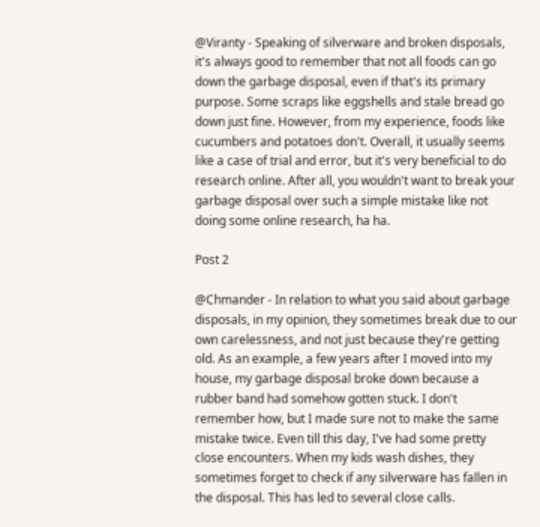@Viranty - Speaking of silverware and broken disposals, it's always good to remember that not all foods can go down the garbage disposal, even if that's its primary purpose. Some scraps like eggshells and stale bread go down just fine. However, from my experience, foods like cucumbers and potatoes don't. Overall, it usually seems like a case of trial and error, but it's very beneficial to do research online. After all, you wouldn't want to break your garbage disposal over such a simple mistake like not doing some online research, ha ha.

Post 2

@Chmander - In relation to what you said about garbage disposals, in my opinion, they sometimes break due to our own carelessness, and not just because they're getting old. As an example, a few years after I moved into my house, my garbage disposal broke down because a rubber band had somehow gotten stuck. I don't remember how, but I made sure not to make the same mistake twice. Even till this day, I've had some pretty close encounters. When my kids wash dishes, they sometimes forget to check if any silverware has fallen in the disposal. This has led to several close calls.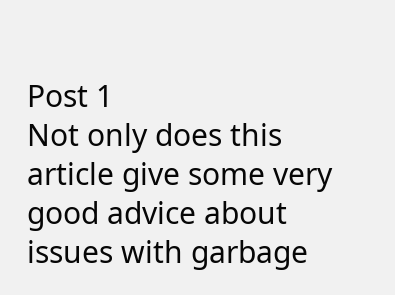Post 1
Not only does this article give some very good advice about issues with garbage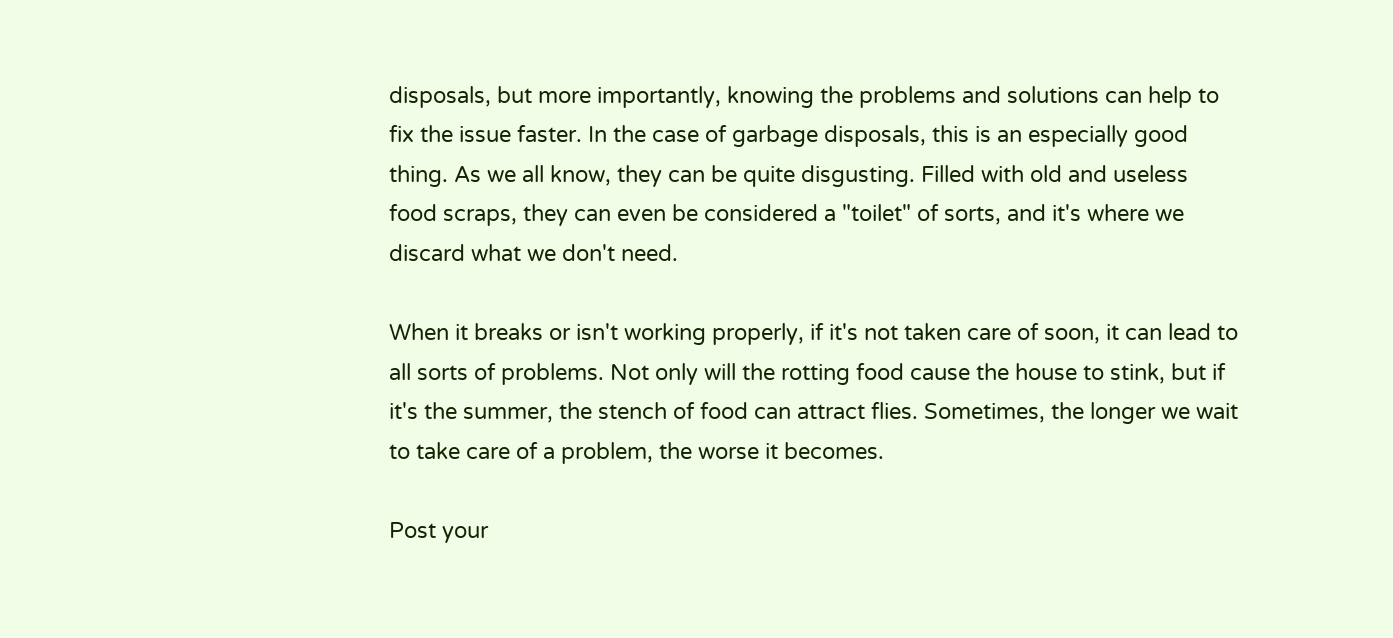disposals, but more importantly, knowing the problems and solutions can help to fix the issue faster. In the case of garbage disposals, this is an especially good thing. As we all know, they can be quite disgusting. Filled with old and useless food scraps, they can even be considered a "toilet" of sorts, and it's where we discard what we don't need.

When it breaks or isn't working properly, if it's not taken care of soon, it can lead to all sorts of problems. Not only will the rotting food cause the house to stink, but if it's the summer, the stench of food can attract flies. Sometimes, the longer we wait to take care of a problem, the worse it becomes.

Post your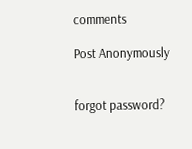comments

Post Anonymously


forgot password?